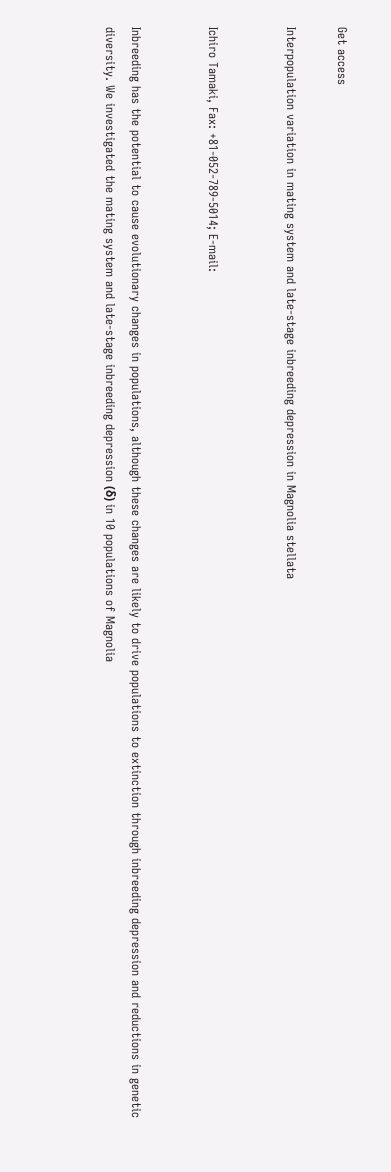Get access

Interpopulation variation in mating system and late-stage inbreeding depression in Magnolia stellata


Ichiro Tamaki, Fax: +81-052-789-5014; E-mail:


Inbreeding has the potential to cause evolutionary changes in populations, although these changes are likely to drive populations to extinction through inbreeding depression and reductions in genetic diversity. We investigated the mating system and late-stage inbreeding depression (δ) in 10 populations of Magnolia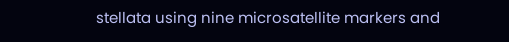stellata using nine microsatellite markers and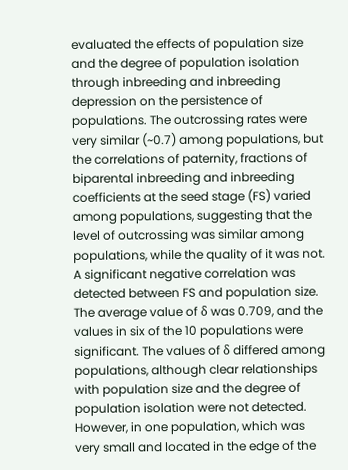evaluated the effects of population size and the degree of population isolation through inbreeding and inbreeding depression on the persistence of populations. The outcrossing rates were very similar (~0.7) among populations, but the correlations of paternity, fractions of biparental inbreeding and inbreeding coefficients at the seed stage (FS) varied among populations, suggesting that the level of outcrossing was similar among populations, while the quality of it was not. A significant negative correlation was detected between FS and population size. The average value of δ was 0.709, and the values in six of the 10 populations were significant. The values of δ differed among populations, although clear relationships with population size and the degree of population isolation were not detected. However, in one population, which was very small and located in the edge of the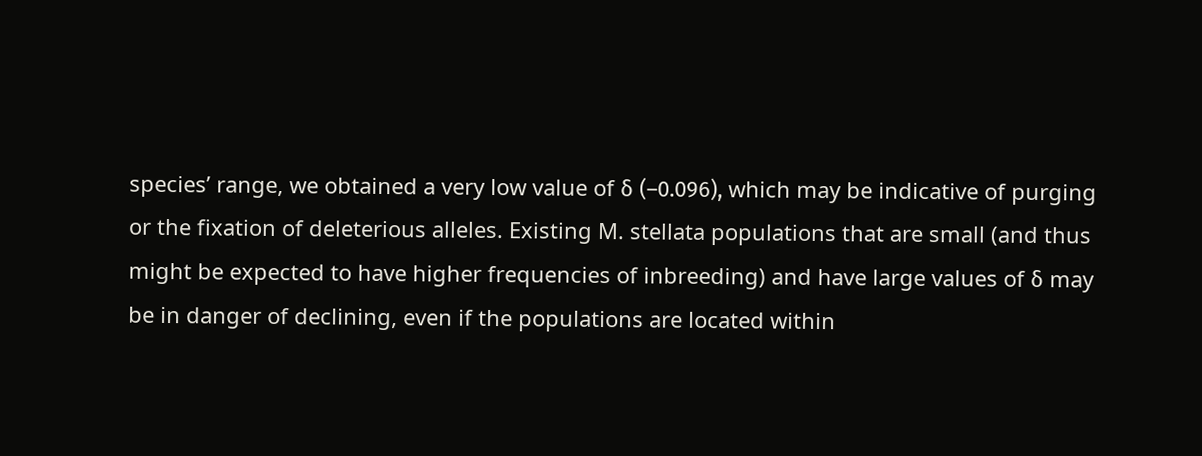species’ range, we obtained a very low value of δ (–0.096), which may be indicative of purging or the fixation of deleterious alleles. Existing M. stellata populations that are small (and thus might be expected to have higher frequencies of inbreeding) and have large values of δ may be in danger of declining, even if the populations are located within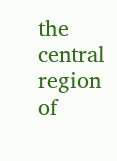the central region of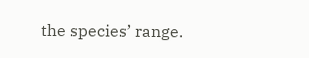the species’ range.